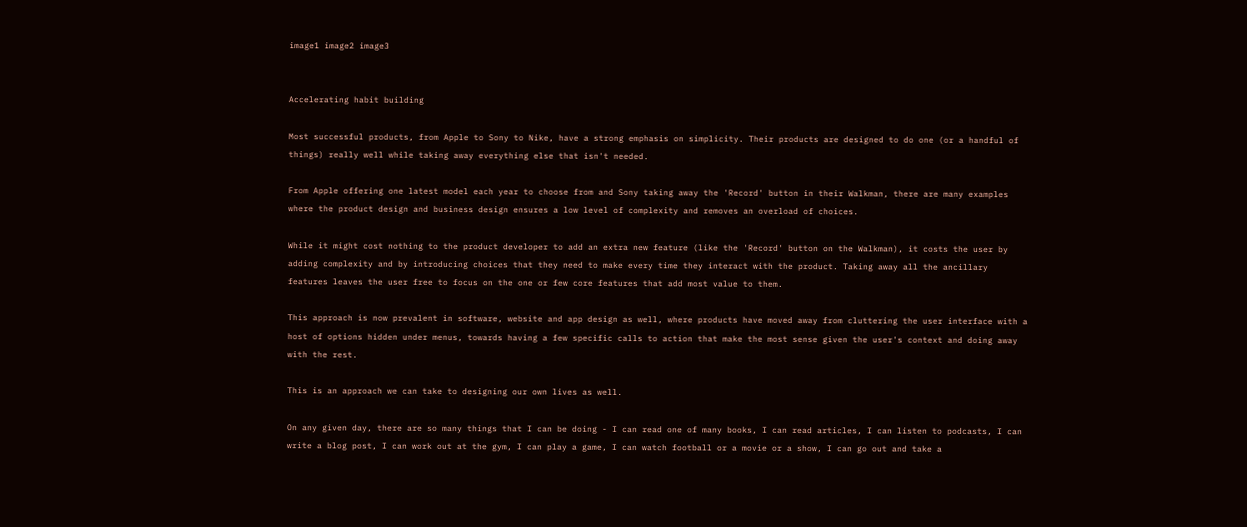image1 image2 image3


Accelerating habit building

Most successful products, from Apple to Sony to Nike, have a strong emphasis on simplicity. Their products are designed to do one (or a handful of things) really well while taking away everything else that isn't needed.

From Apple offering one latest model each year to choose from and Sony taking away the 'Record' button in their Walkman, there are many examples where the product design and business design ensures a low level of complexity and removes an overload of choices.

While it might cost nothing to the product developer to add an extra new feature (like the 'Record' button on the Walkman), it costs the user by adding complexity and by introducing choices that they need to make every time they interact with the product. Taking away all the ancillary features leaves the user free to focus on the one or few core features that add most value to them.

This approach is now prevalent in software, website and app design as well, where products have moved away from cluttering the user interface with a host of options hidden under menus, towards having a few specific calls to action that make the most sense given the user's context and doing away with the rest.

This is an approach we can take to designing our own lives as well.

On any given day, there are so many things that I can be doing - I can read one of many books, I can read articles, I can listen to podcasts, I can write a blog post, I can work out at the gym, I can play a game, I can watch football or a movie or a show, I can go out and take a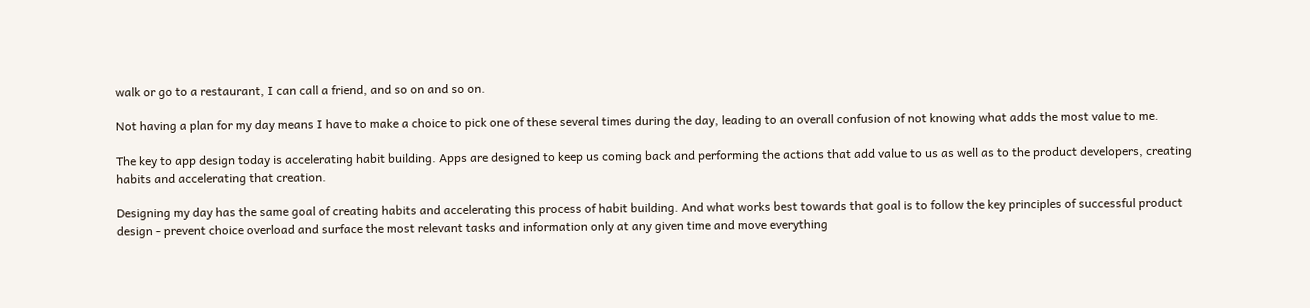walk or go to a restaurant, I can call a friend, and so on and so on.

Not having a plan for my day means I have to make a choice to pick one of these several times during the day, leading to an overall confusion of not knowing what adds the most value to me.

The key to app design today is accelerating habit building. Apps are designed to keep us coming back and performing the actions that add value to us as well as to the product developers, creating habits and accelerating that creation.

Designing my day has the same goal of creating habits and accelerating this process of habit building. And what works best towards that goal is to follow the key principles of successful product design - prevent choice overload and surface the most relevant tasks and information only at any given time and move everything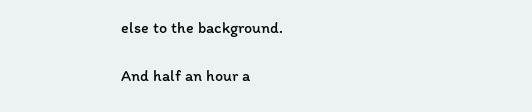else to the background.

And half an hour a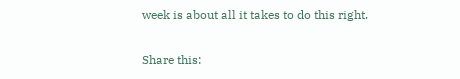week is about all it takes to do this right.

Share this: